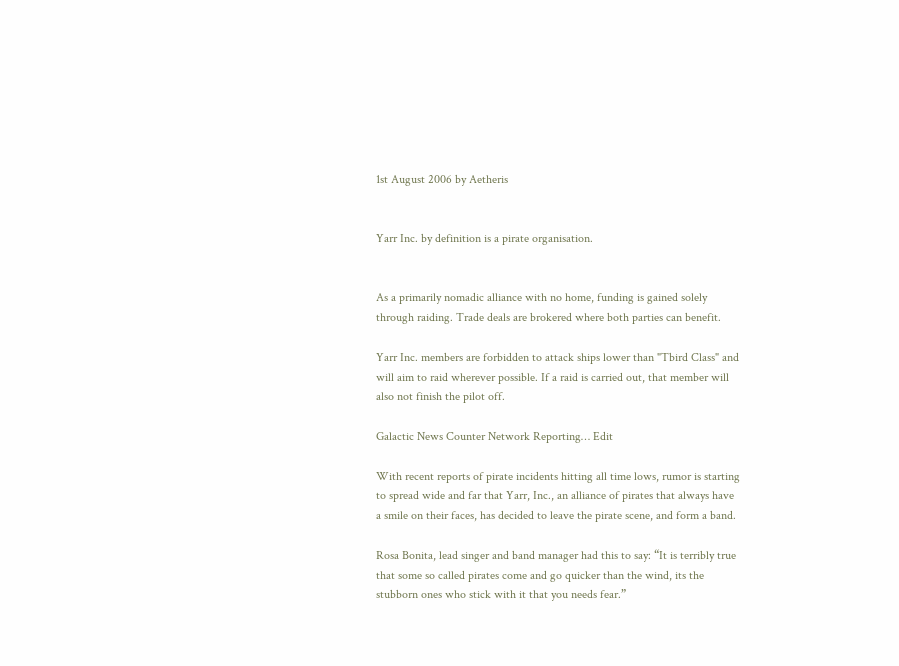1st August 2006 by Aetheris


Yarr Inc. by definition is a pirate organisation.


As a primarily nomadic alliance with no home, funding is gained solely through raiding. Trade deals are brokered where both parties can benefit.

Yarr Inc. members are forbidden to attack ships lower than "Tbird Class" and will aim to raid wherever possible. If a raid is carried out, that member will also not finish the pilot off.

Galactic News Counter Network Reporting… Edit

With recent reports of pirate incidents hitting all time lows, rumor is starting to spread wide and far that Yarr, Inc., an alliance of pirates that always have a smile on their faces, has decided to leave the pirate scene, and form a band.

Rosa Bonita, lead singer and band manager had this to say: “It is terribly true that some so called pirates come and go quicker than the wind, its the stubborn ones who stick with it that you needs fear.”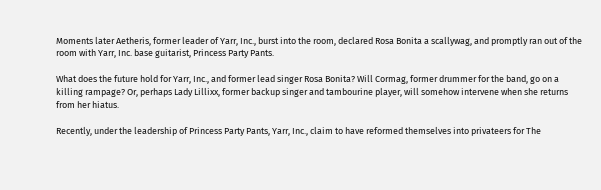Moments later Aetheris, former leader of Yarr, Inc., burst into the room, declared Rosa Bonita a scallywag, and promptly ran out of the room with Yarr, Inc. base guitarist, Princess Party Pants.

What does the future hold for Yarr, Inc., and former lead singer Rosa Bonita? Will Cormag, former drummer for the band, go on a killing rampage? Or, perhaps Lady Lillixx, former backup singer and tambourine player, will somehow intervene when she returns from her hiatus.

Recently, under the leadership of Princess Party Pants, Yarr, Inc., claim to have reformed themselves into privateers for The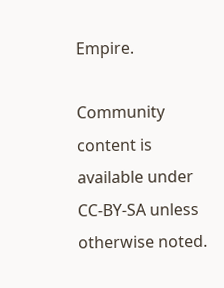Empire.

Community content is available under CC-BY-SA unless otherwise noted.